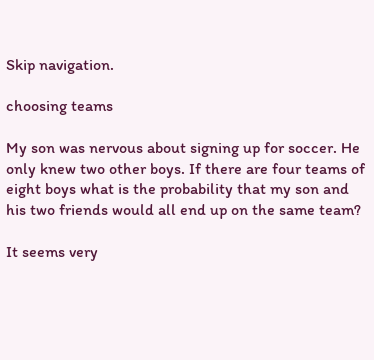Skip navigation.

choosing teams

My son was nervous about signing up for soccer. He only knew two other boys. If there are four teams of eight boys what is the probability that my son and his two friends would all end up on the same team?

It seems very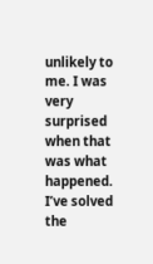unlikely to me. I was very surprised when that was what happened. I’ve solved the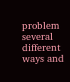problem several different ways and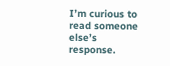I’m curious to read someone else’s response.